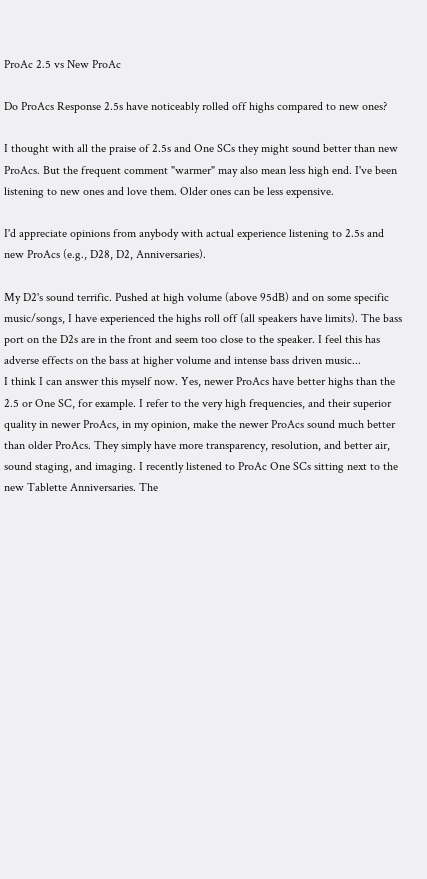ProAc 2.5 vs New ProAc

Do ProAcs Response 2.5s have noticeably rolled off highs compared to new ones?

I thought with all the praise of 2.5s and One SCs they might sound better than new ProAcs. But the frequent comment "warmer" may also mean less high end. I've been listening to new ones and love them. Older ones can be less expensive.

I'd appreciate opinions from anybody with actual experience listening to 2.5s and new ProAcs (e.g., D28, D2, Anniversaries).

My D2's sound terrific. Pushed at high volume (above 95dB) and on some specific music/songs, I have experienced the highs roll off (all speakers have limits). The bass port on the D2s are in the front and seem too close to the speaker. I feel this has adverse effects on the bass at higher volume and intense bass driven music...
I think I can answer this myself now. Yes, newer ProAcs have better highs than the 2.5 or One SC, for example. I refer to the very high frequencies, and their superior quality in newer ProAcs, in my opinion, make the newer ProAcs sound much better than older ProAcs. They simply have more transparency, resolution, and better air, sound staging, and imaging. I recently listened to ProAc One SCs sitting next to the new Tablette Anniversaries. The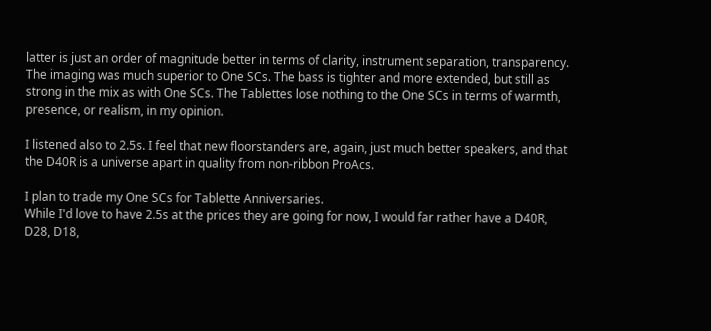latter is just an order of magnitude better in terms of clarity, instrument separation, transparency. The imaging was much superior to One SCs. The bass is tighter and more extended, but still as strong in the mix as with One SCs. The Tablettes lose nothing to the One SCs in terms of warmth, presence, or realism, in my opinion.

I listened also to 2.5s. I feel that new floorstanders are, again, just much better speakers, and that the D40R is a universe apart in quality from non-ribbon ProAcs.

I plan to trade my One SCs for Tablette Anniversaries.
While I'd love to have 2.5s at the prices they are going for now, I would far rather have a D40R, D28, D18,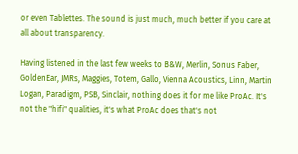or even Tablettes. The sound is just much, much better if you care at all about transparency.

Having listened in the last few weeks to B&W, Merlin, Sonus Faber, GoldenEar, JMRs, Maggies, Totem, Gallo, Vienna Acoustics, Linn, Martin Logan, Paradigm, PSB, Sinclair, nothing does it for me like ProAc. It's not the "hifi" qualities, it's what ProAc does that's not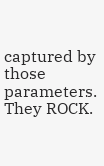captured by those parameters. They ROCK.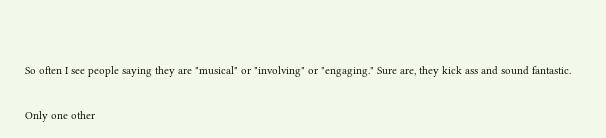So often I see people saying they are "musical" or "involving" or "engaging." Sure are, they kick ass and sound fantastic.

Only one other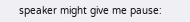speaker might give me pause: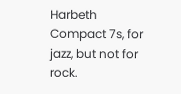Harbeth Compact 7s, for jazz, but not for rock.